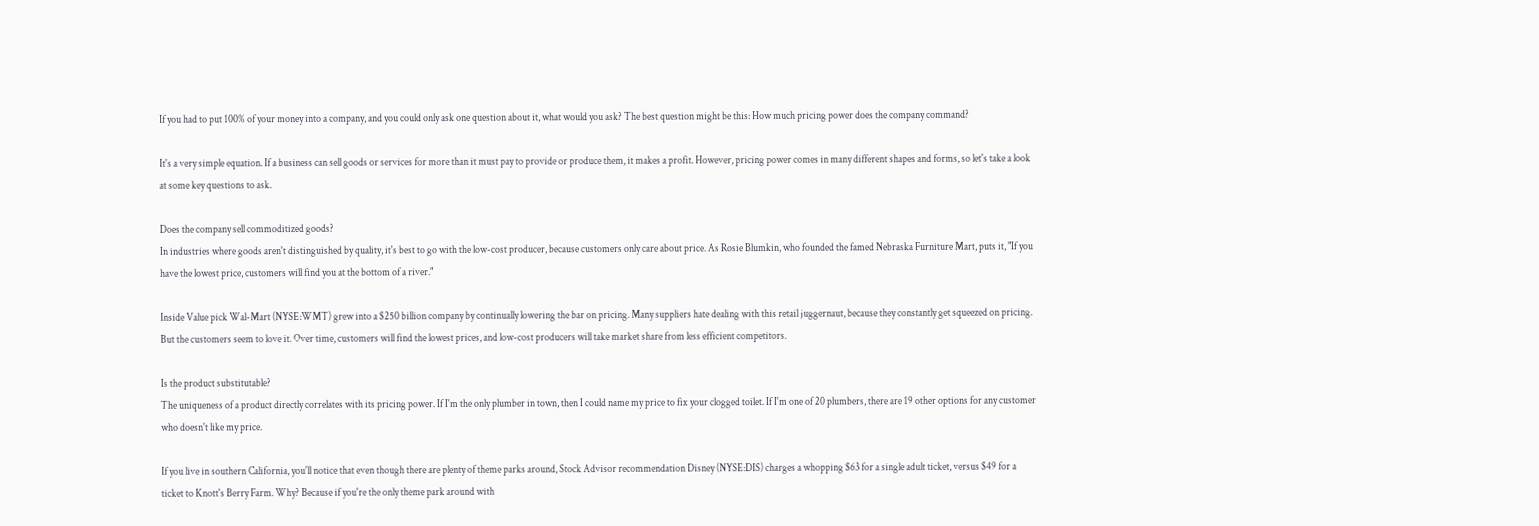If you had to put 100% of your money into a company, and you could only ask one question about it, what would you ask? The best question might be this: How much pricing power does the company command?

It's a very simple equation. If a business can sell goods or services for more than it must pay to provide or produce them, it makes a profit. However, pricing power comes in many different shapes and forms, so let's take a look at some key questions to ask.

Does the company sell commoditized goods?
In industries where goods aren't distinguished by quality, it's best to go with the low-cost producer, because customers only care about price. As Rosie Blumkin, who founded the famed Nebraska Furniture Mart, puts it, "If you have the lowest price, customers will find you at the bottom of a river."

Inside Value pick Wal-Mart (NYSE:WMT) grew into a $250 billion company by continually lowering the bar on pricing. Many suppliers hate dealing with this retail juggernaut, because they constantly get squeezed on pricing. But the customers seem to love it. Over time, customers will find the lowest prices, and low-cost producers will take market share from less efficient competitors.

Is the product substitutable?
The uniqueness of a product directly correlates with its pricing power. If I'm the only plumber in town, then I could name my price to fix your clogged toilet. If I'm one of 20 plumbers, there are 19 other options for any customer who doesn't like my price.

If you live in southern California, you'll notice that even though there are plenty of theme parks around, Stock Advisor recommendation Disney (NYSE:DIS) charges a whopping $63 for a single adult ticket, versus $49 for a ticket to Knott's Berry Farm. Why? Because if you're the only theme park around with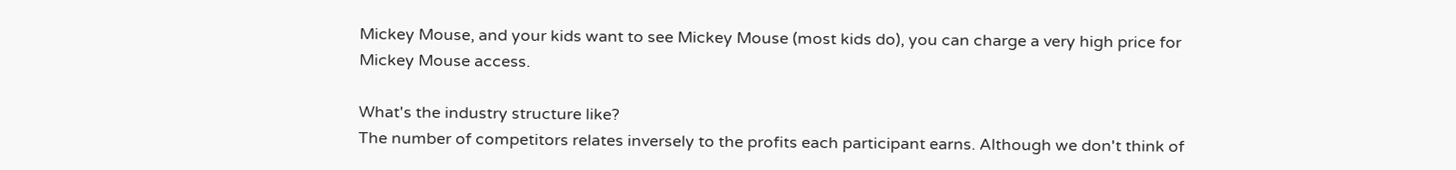Mickey Mouse, and your kids want to see Mickey Mouse (most kids do), you can charge a very high price for Mickey Mouse access.

What's the industry structure like?
The number of competitors relates inversely to the profits each participant earns. Although we don't think of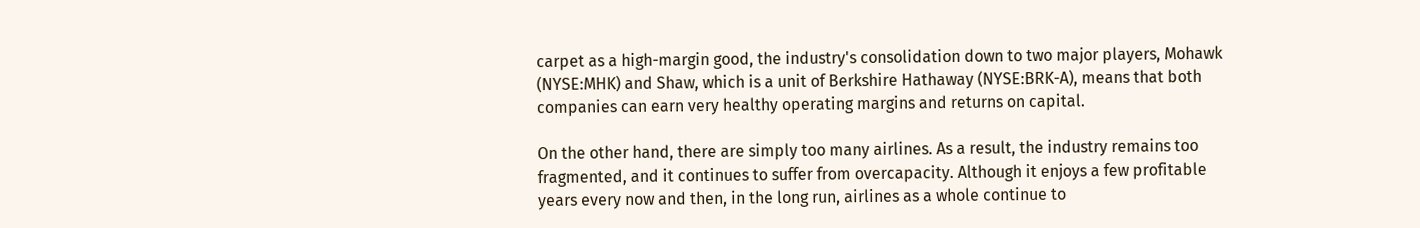carpet as a high-margin good, the industry's consolidation down to two major players, Mohawk (NYSE:MHK) and Shaw, which is a unit of Berkshire Hathaway (NYSE:BRK-A), means that both companies can earn very healthy operating margins and returns on capital.

On the other hand, there are simply too many airlines. As a result, the industry remains too fragmented, and it continues to suffer from overcapacity. Although it enjoys a few profitable years every now and then, in the long run, airlines as a whole continue to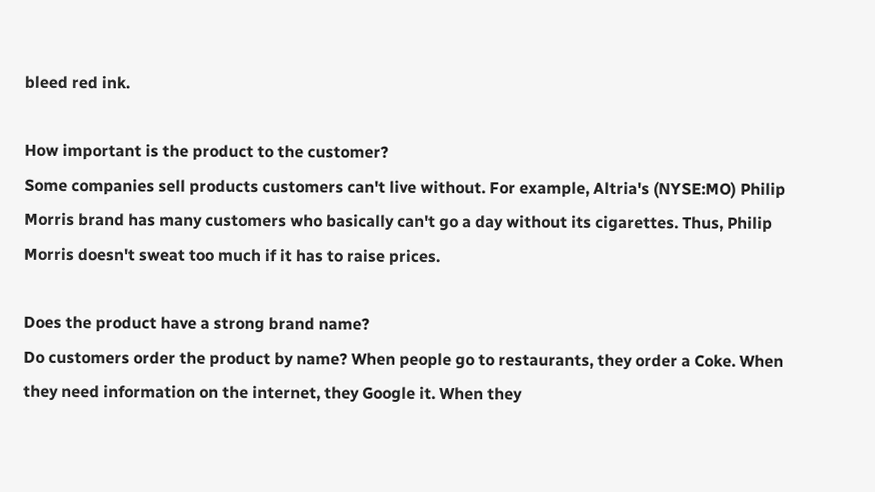bleed red ink.

How important is the product to the customer?
Some companies sell products customers can't live without. For example, Altria's (NYSE:MO) Philip Morris brand has many customers who basically can't go a day without its cigarettes. Thus, Philip Morris doesn't sweat too much if it has to raise prices.

Does the product have a strong brand name?
Do customers order the product by name? When people go to restaurants, they order a Coke. When they need information on the internet, they Google it. When they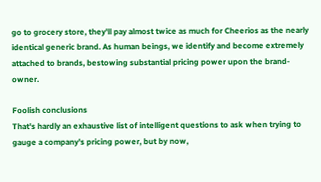go to grocery store, they'll pay almost twice as much for Cheerios as the nearly identical generic brand. As human beings, we identify and become extremely attached to brands, bestowing substantial pricing power upon the brand-owner.

Foolish conclusions
That's hardly an exhaustive list of intelligent questions to ask when trying to gauge a company's pricing power, but by now,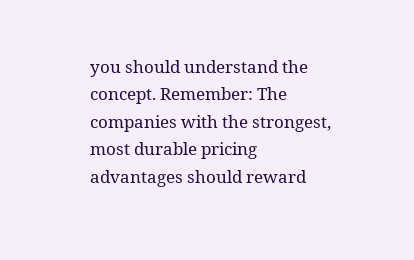you should understand the concept. Remember: The companies with the strongest, most durable pricing advantages should reward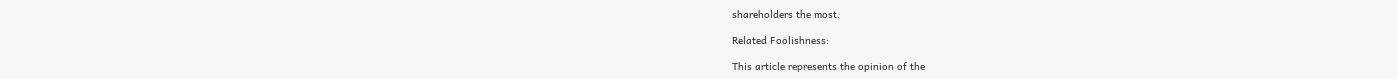shareholders the most.

Related Foolishness:

This article represents the opinion of the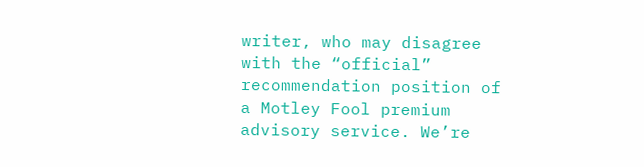writer, who may disagree with the “official” recommendation position of a Motley Fool premium advisory service. We’re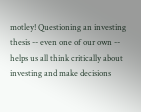motley! Questioning an investing thesis -- even one of our own -- helps us all think critically about investing and make decisions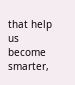that help us become smarter,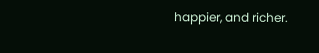happier, and richer.